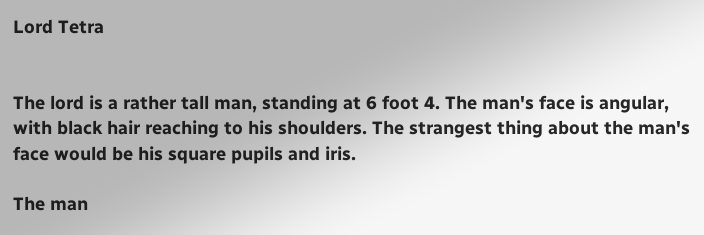Lord Tetra


The lord is a rather tall man, standing at 6 foot 4. The man's face is angular, with black hair reaching to his shoulders. The strangest thing about the man's face would be his square pupils and iris.

The man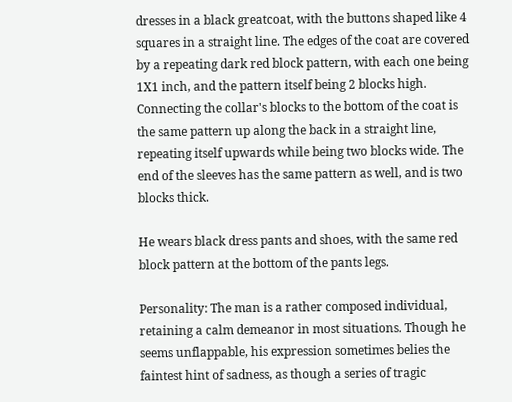dresses in a black greatcoat, with the buttons shaped like 4 squares in a straight line. The edges of the coat are covered by a repeating dark red block pattern, with each one being 1X1 inch, and the pattern itself being 2 blocks high. Connecting the collar's blocks to the bottom of the coat is the same pattern up along the back in a straight line, repeating itself upwards while being two blocks wide. The end of the sleeves has the same pattern as well, and is two blocks thick.

He wears black dress pants and shoes, with the same red block pattern at the bottom of the pants legs.

Personality: The man is a rather composed individual, retaining a calm demeanor in most situations. Though he seems unflappable, his expression sometimes belies the faintest hint of sadness, as though a series of tragic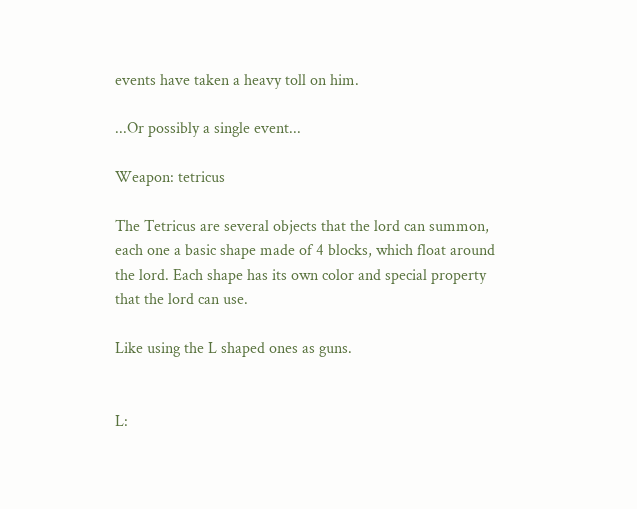events have taken a heavy toll on him.

...Or possibly a single event...

Weapon: tetricus

The Tetricus are several objects that the lord can summon, each one a basic shape made of 4 blocks, which float around the lord. Each shape has its own color and special property that the lord can use.

Like using the L shaped ones as guns.


L: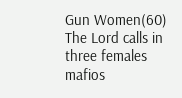Gun Women(60)
The Lord calls in three females mafios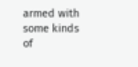armed with some kinds of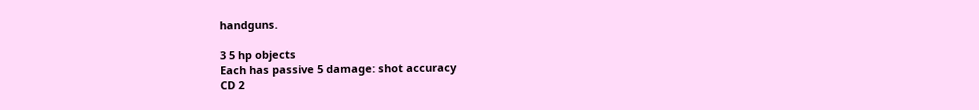handguns.

3 5 hp objects
Each has passive 5 damage: shot accuracy
CD 2